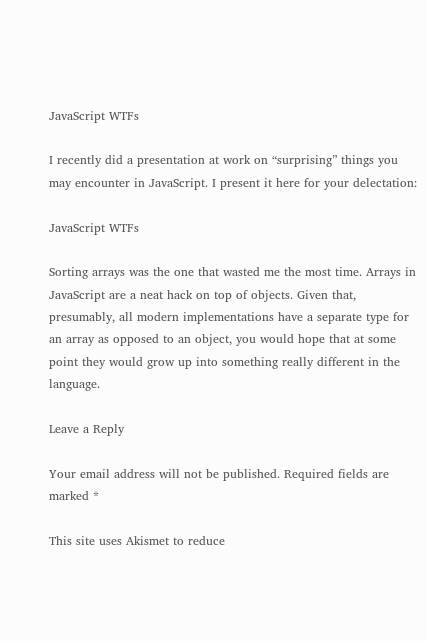JavaScript WTFs

I recently did a presentation at work on “surprising” things you may encounter in JavaScript. I present it here for your delectation:

JavaScript WTFs

Sorting arrays was the one that wasted me the most time. Arrays in JavaScript are a neat hack on top of objects. Given that, presumably, all modern implementations have a separate type for an array as opposed to an object, you would hope that at some point they would grow up into something really different in the language.

Leave a Reply

Your email address will not be published. Required fields are marked *

This site uses Akismet to reduce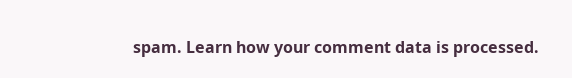spam. Learn how your comment data is processed.